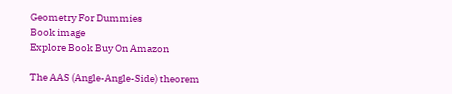Geometry For Dummies
Book image
Explore Book Buy On Amazon

The AAS (Angle-Angle-Side) theorem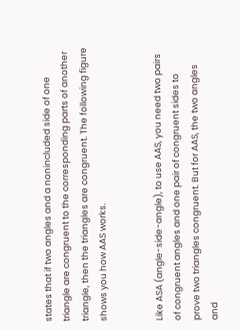states that if two angles and a nonincluded side of one triangle are congruent to the corresponding parts of another triangle, then the triangles are congruent. The following figure shows you how AAS works.


Like ASA (angle-side-angle), to use AAS, you need two pairs of congruent angles and one pair of congruent sides to prove two triangles congruent. But for AAS, the two angles and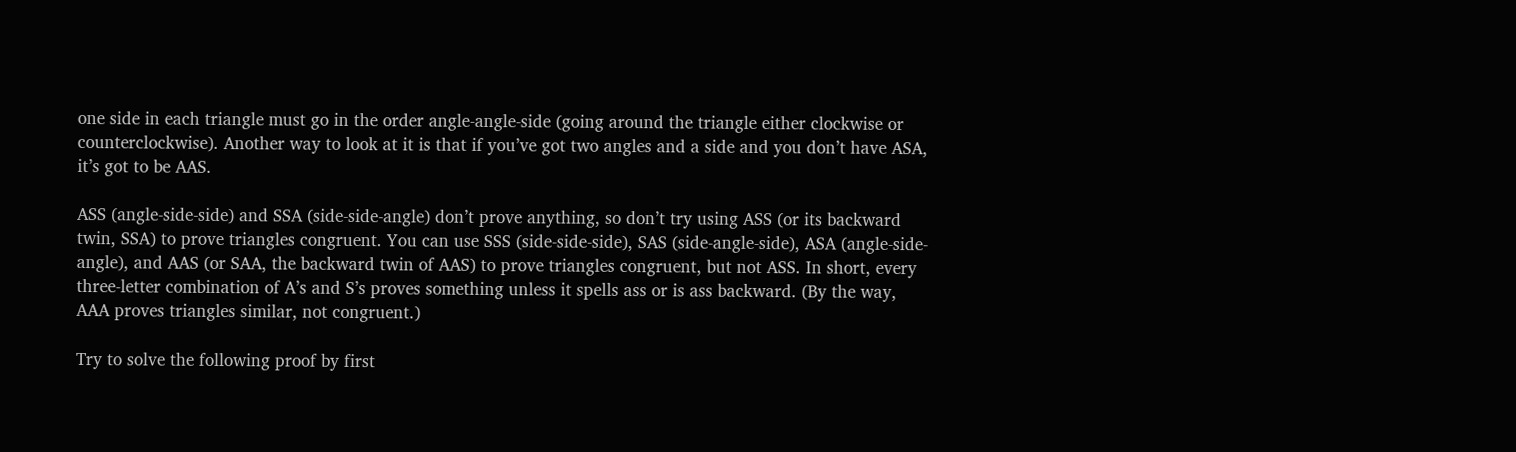one side in each triangle must go in the order angle-angle-side (going around the triangle either clockwise or counterclockwise). Another way to look at it is that if you’ve got two angles and a side and you don’t have ASA, it’s got to be AAS.

ASS (angle-side-side) and SSA (side-side-angle) don’t prove anything, so don’t try using ASS (or its backward twin, SSA) to prove triangles congruent. You can use SSS (side-side-side), SAS (side-angle-side), ASA (angle-side-angle), and AAS (or SAA, the backward twin of AAS) to prove triangles congruent, but not ASS. In short, every three-letter combination of A’s and S’s proves something unless it spells ass or is ass backward. (By the way, AAA proves triangles similar, not congruent.)

Try to solve the following proof by first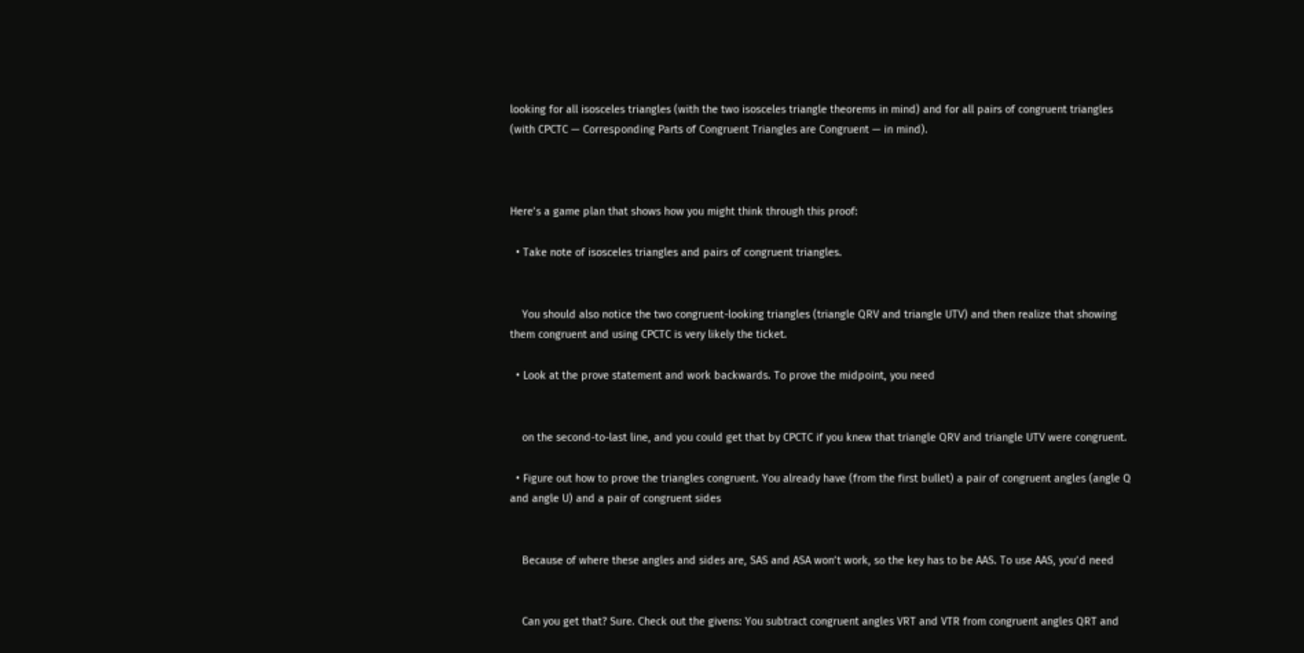looking for all isosceles triangles (with the two isosceles triangle theorems in mind) and for all pairs of congruent triangles (with CPCTC — Corresponding Parts of Congruent Triangles are Congruent — in mind).



Here’s a game plan that shows how you might think through this proof:

  • Take note of isosceles triangles and pairs of congruent triangles.


    You should also notice the two congruent-looking triangles (triangle QRV and triangle UTV) and then realize that showing them congruent and using CPCTC is very likely the ticket.

  • Look at the prove statement and work backwards. To prove the midpoint, you need


    on the second-to-last line, and you could get that by CPCTC if you knew that triangle QRV and triangle UTV were congruent.

  • Figure out how to prove the triangles congruent. You already have (from the first bullet) a pair of congruent angles (angle Q and angle U) and a pair of congruent sides


    Because of where these angles and sides are, SAS and ASA won’t work, so the key has to be AAS. To use AAS, you’d need


    Can you get that? Sure. Check out the givens: You subtract congruent angles VRT and VTR from congruent angles QRT and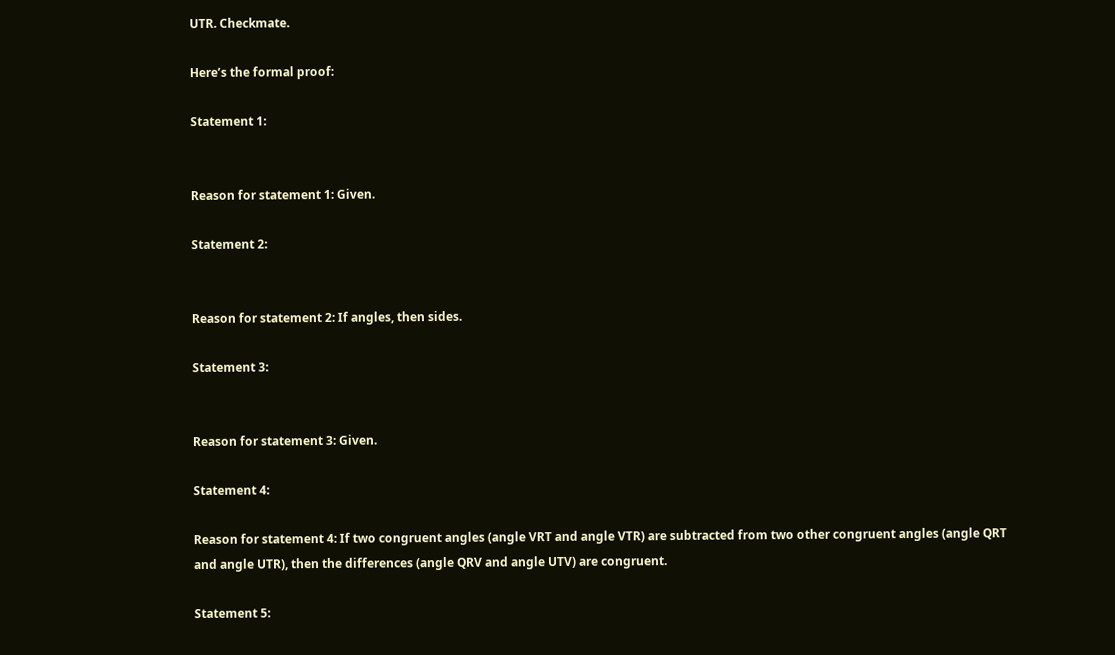UTR. Checkmate.

Here’s the formal proof:

Statement 1:


Reason for statement 1: Given.

Statement 2:


Reason for statement 2: If angles, then sides.

Statement 3:


Reason for statement 3: Given.

Statement 4:

Reason for statement 4: If two congruent angles (angle VRT and angle VTR) are subtracted from two other congruent angles (angle QRT and angle UTR), then the differences (angle QRV and angle UTV) are congruent.

Statement 5: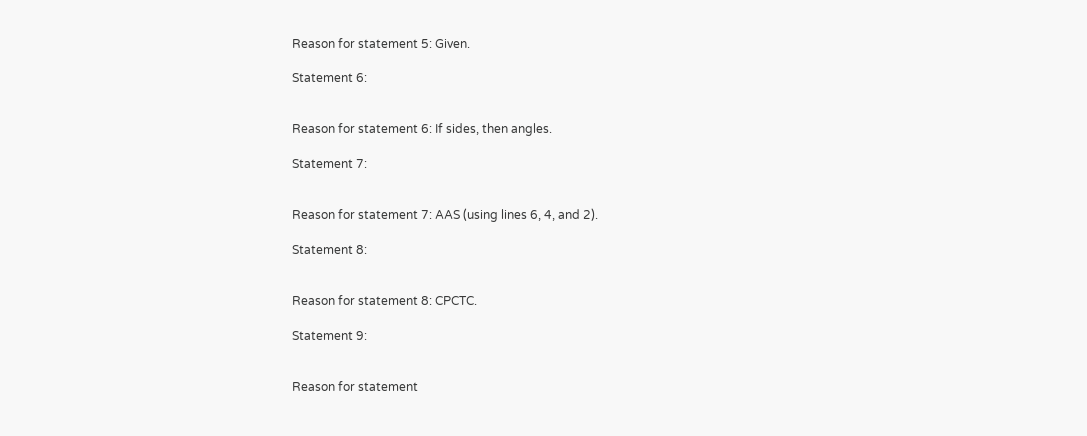Reason for statement 5: Given.

Statement 6:


Reason for statement 6: If sides, then angles.

Statement 7:


Reason for statement 7: AAS (using lines 6, 4, and 2).

Statement 8:


Reason for statement 8: CPCTC.

Statement 9:


Reason for statement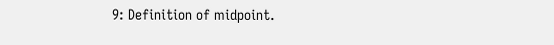9: Definition of midpoint.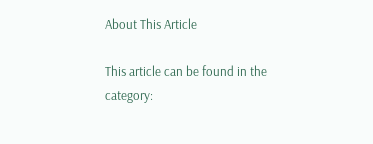About This Article

This article can be found in the category: